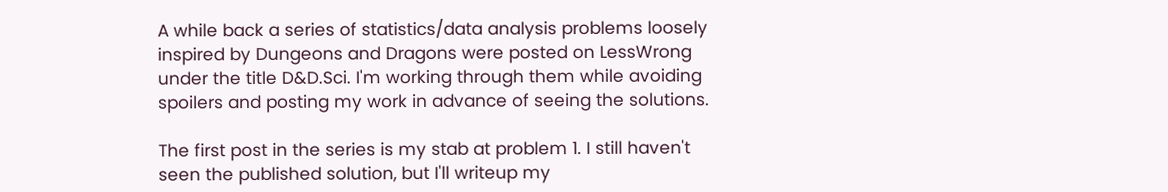A while back a series of statistics/data analysis problems loosely inspired by Dungeons and Dragons were posted on LessWrong under the title D&D.Sci. I'm working through them while avoiding spoilers and posting my work in advance of seeing the solutions.

The first post in the series is my stab at problem 1. I still haven't seen the published solution, but I'll writeup my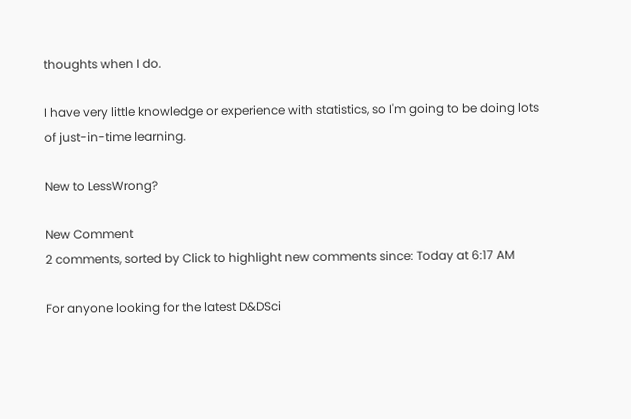thoughts when I do.

I have very little knowledge or experience with statistics, so I'm going to be doing lots of just-in-time learning.

New to LessWrong?

New Comment
2 comments, sorted by Click to highlight new comments since: Today at 6:17 AM

For anyone looking for the latest D&DSci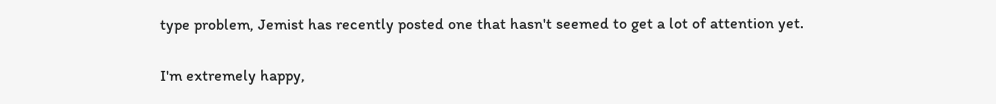type problem, Jemist has recently posted one that hasn't seemed to get a lot of attention yet.

I'm extremely happy,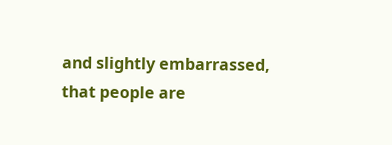and slightly embarrassed, that people are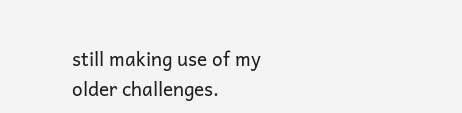still making use of my older challenges.